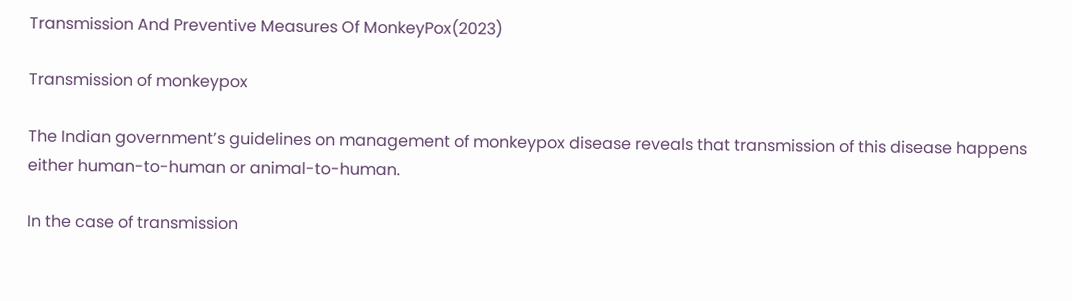Transmission And Preventive Measures Of MonkeyPox(2023)

Transmission of monkeypox

The Indian government’s guidelines on management of monkeypox disease reveals that transmission of this disease happens either human-to-human or animal-to-human.

In the case of transmission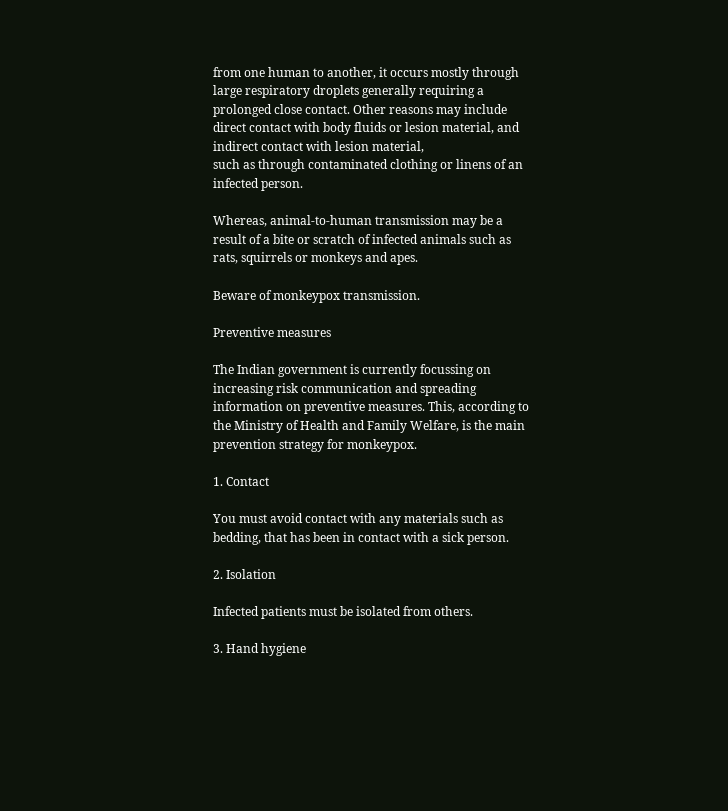from one human to another, it occurs mostly through large respiratory droplets generally requiring a prolonged close contact. Other reasons may include direct contact with body fluids or lesion material, and indirect contact with lesion material,
such as through contaminated clothing or linens of an infected person.

Whereas, animal-to-human transmission may be a result of a bite or scratch of infected animals such as rats, squirrels or monkeys and apes.

Beware of monkeypox transmission.

Preventive measures

The Indian government is currently focussing on increasing risk communication and spreading information on preventive measures. This, according to the Ministry of Health and Family Welfare, is the main prevention strategy for monkeypox.

1. Contact

You must avoid contact with any materials such as bedding, that has been in contact with a sick person.

2. Isolation

Infected patients must be isolated from others.

3. Hand hygiene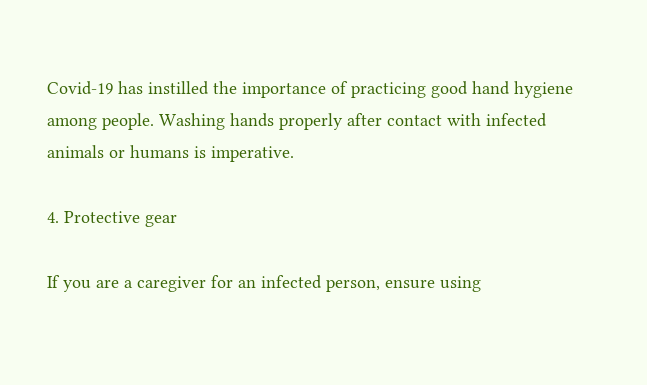Covid-19 has instilled the importance of practicing good hand hygiene among people. Washing hands properly after contact with infected animals or humans is imperative.

4. Protective gear

If you are a caregiver for an infected person, ensure using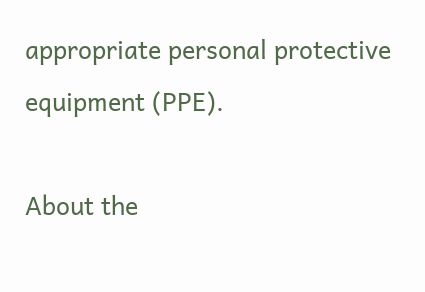appropriate personal protective equipment (PPE).

About the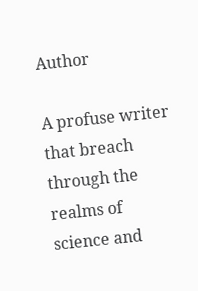Author

A profuse writer that breach through the realms of science and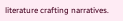literature crafting narratives.